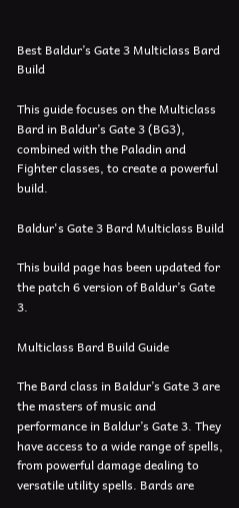Best Baldur’s Gate 3 Multiclass Bard Build

This guide focuses on the Multiclass Bard in Baldur’s Gate 3 (BG3), combined with the Paladin and Fighter classes, to create a powerful build.

Baldur's Gate 3 Bard Multiclass Build

This build page has been updated for the patch 6 version of Baldur’s Gate 3.

Multiclass Bard Build Guide

The Bard class in Baldur’s Gate 3 are the masters of music and performance in Baldur’s Gate 3. They have access to a wide range of spells, from powerful damage dealing to versatile utility spells. Bards are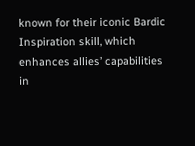known for their iconic Bardic Inspiration skill, which enhances allies’ capabilities in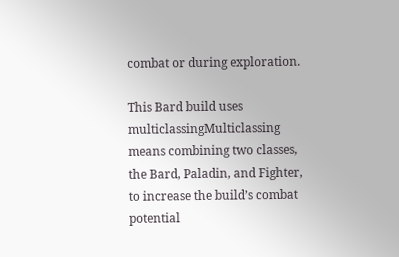combat or during exploration.

This Bard build uses multiclassingMulticlassing means combining two classes, the Bard, Paladin, and Fighter, to increase the build’s combat potential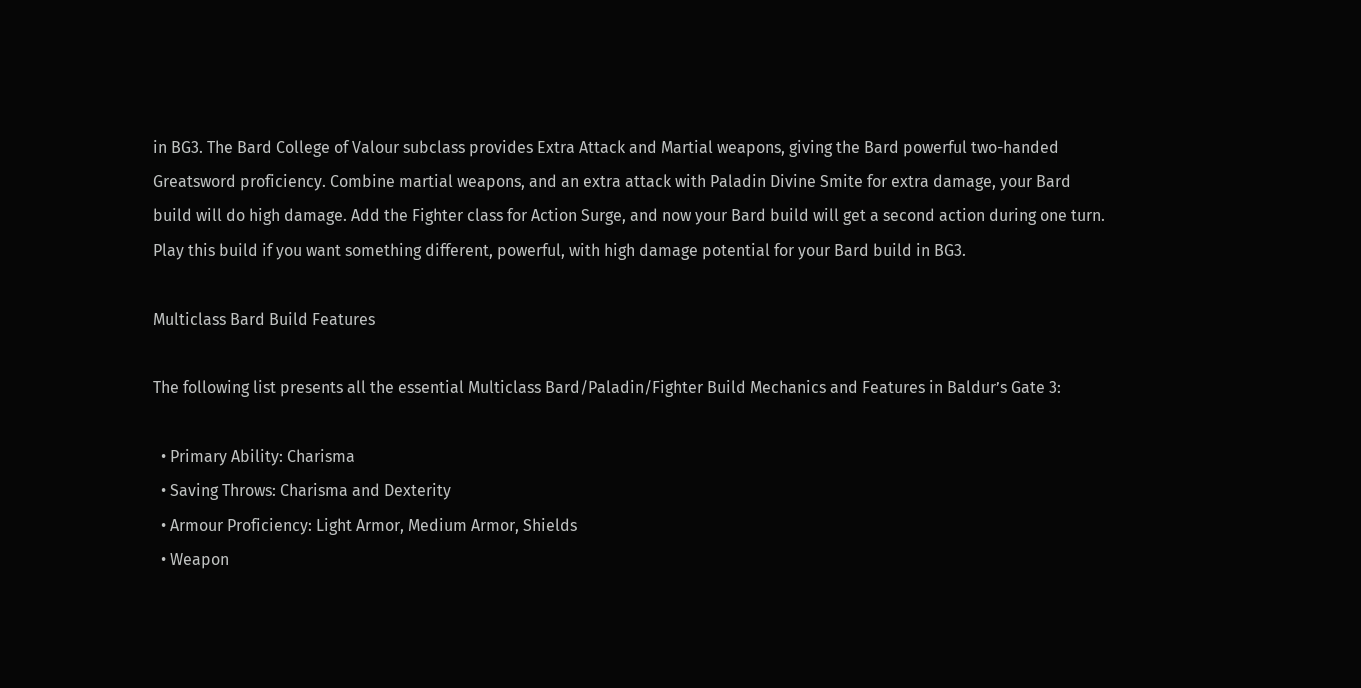in BG3. The Bard College of Valour subclass provides Extra Attack and Martial weapons, giving the Bard powerful two-handed Greatsword proficiency. Combine martial weapons, and an extra attack with Paladin Divine Smite for extra damage, your Bard build will do high damage. Add the Fighter class for Action Surge, and now your Bard build will get a second action during one turn. Play this build if you want something different, powerful, with high damage potential for your Bard build in BG3.

Multiclass Bard Build Features

The following list presents all the essential Multiclass Bard/Paladin/Fighter Build Mechanics and Features in Baldur’s Gate 3:

  • Primary Ability: Charisma
  • Saving Throws: Charisma and Dexterity
  • Armour Proficiency: Light Armor, Medium Armor, Shields
  • Weapon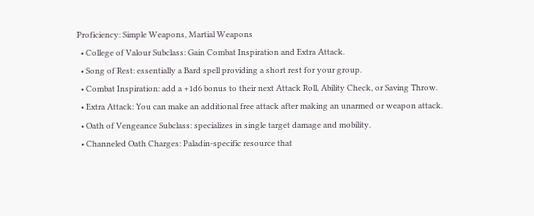Proficiency: Simple Weapons, Martial Weapons
  • College of Valour Subclass: Gain Combat Inspiration and Extra Attack.
  • Song of Rest: essentially a Bard spell providing a short rest for your group.
  • Combat Inspiration: add a +1d6 bonus to their next Attack Roll, Ability Check, or Saving Throw.
  • Extra Attack: You can make an additional free attack after making an unarmed or weapon attack.
  • Oath of Vengeance Subclass: specializes in single target damage and mobility.
  • Channeled Oath Charges: Paladin-specific resource that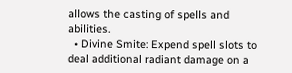allows the casting of spells and abilities.
  • Divine Smite: Expend spell slots to deal additional radiant damage on a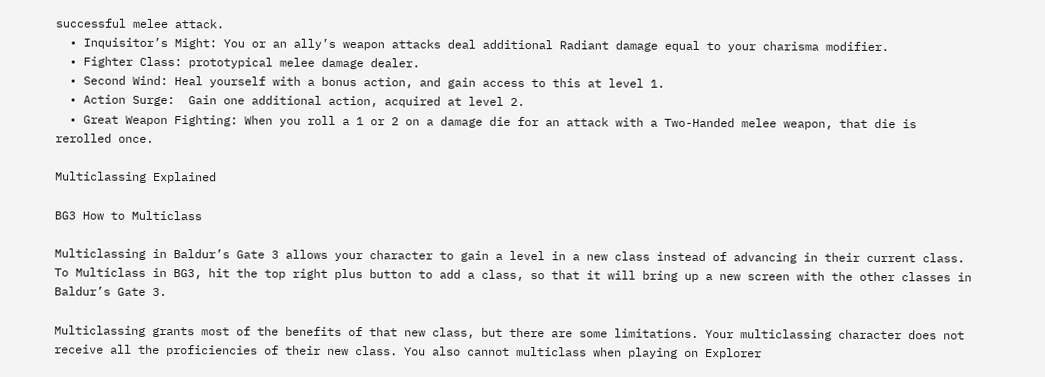successful melee attack.
  • Inquisitor’s Might: You or an ally’s weapon attacks deal additional Radiant damage equal to your charisma modifier.
  • Fighter Class: prototypical melee damage dealer.
  • Second Wind: Heal yourself with a bonus action, and gain access to this at level 1.
  • Action Surge:  Gain one additional action, acquired at level 2.
  • Great Weapon Fighting: When you roll a 1 or 2 on a damage die for an attack with a Two-Handed melee weapon, that die is rerolled once.

Multiclassing Explained

BG3 How to Multiclass

Multiclassing in Baldur’s Gate 3 allows your character to gain a level in a new class instead of advancing in their current class. To Multiclass in BG3, hit the top right plus button to add a class, so that it will bring up a new screen with the other classes in Baldur’s Gate 3.

Multiclassing grants most of the benefits of that new class, but there are some limitations. Your multiclassing character does not receive all the proficiencies of their new class. You also cannot multiclass when playing on Explorer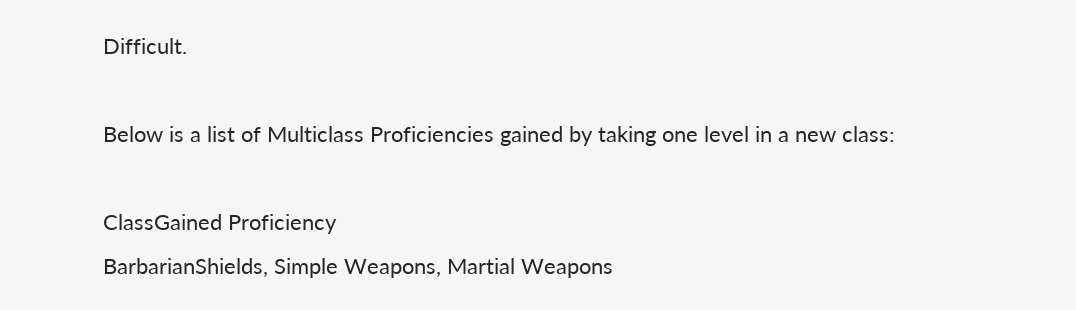Difficult.

Below is a list of Multiclass Proficiencies gained by taking one level in a new class:

ClassGained Proficiency
BarbarianShields, Simple Weapons, Martial Weapons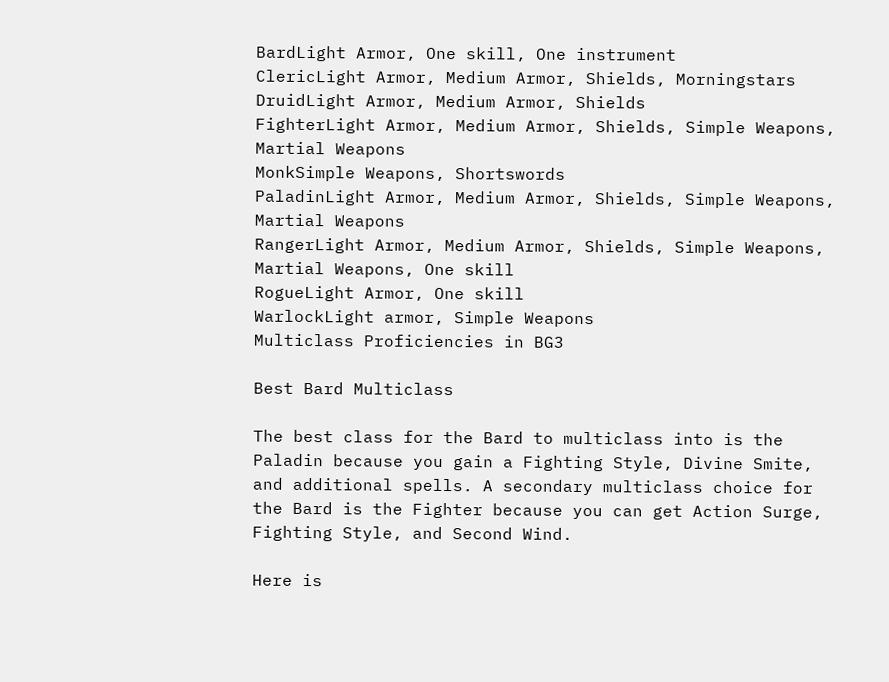BardLight Armor, One skill, One instrument
ClericLight Armor, Medium Armor, Shields, Morningstars
DruidLight Armor, Medium Armor, Shields
FighterLight Armor, Medium Armor, Shields, Simple Weapons, Martial Weapons
MonkSimple Weapons, Shortswords
PaladinLight Armor, Medium Armor, Shields, Simple Weapons, Martial Weapons
RangerLight Armor, Medium Armor, Shields, Simple Weapons, Martial Weapons, One skill
RogueLight Armor, One skill
WarlockLight armor, Simple Weapons
Multiclass Proficiencies in BG3

Best Bard Multiclass

The best class for the Bard to multiclass into is the Paladin because you gain a Fighting Style, Divine Smite, and additional spells. A secondary multiclass choice for the Bard is the Fighter because you can get Action Surge, Fighting Style, and Second Wind.

Here is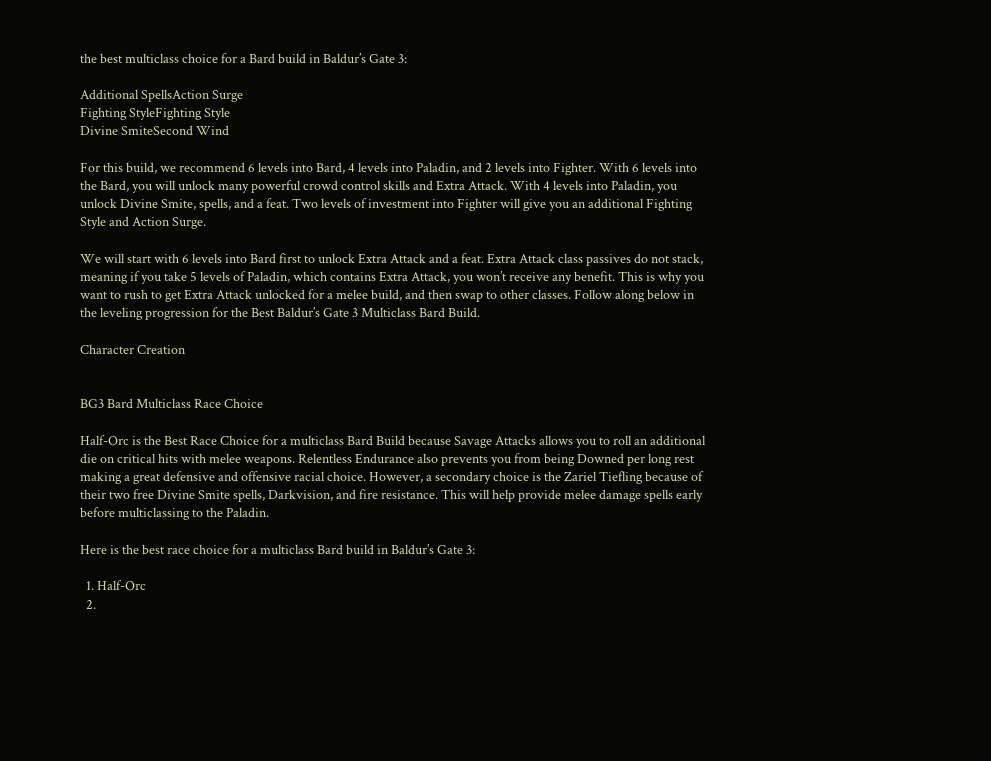the best multiclass choice for a Bard build in Baldur’s Gate 3:

Additional SpellsAction Surge
Fighting StyleFighting Style
Divine SmiteSecond Wind

For this build, we recommend 6 levels into Bard, 4 levels into Paladin, and 2 levels into Fighter. With 6 levels into the Bard, you will unlock many powerful crowd control skills and Extra Attack. With 4 levels into Paladin, you unlock Divine Smite, spells, and a feat. Two levels of investment into Fighter will give you an additional Fighting Style and Action Surge.

We will start with 6 levels into Bard first to unlock Extra Attack and a feat. Extra Attack class passives do not stack, meaning if you take 5 levels of Paladin, which contains Extra Attack, you won’t receive any benefit. This is why you want to rush to get Extra Attack unlocked for a melee build, and then swap to other classes. Follow along below in the leveling progression for the Best Baldur’s Gate 3 Multiclass Bard Build.

Character Creation


BG3 Bard Multiclass Race Choice

Half-Orc is the Best Race Choice for a multiclass Bard Build because Savage Attacks allows you to roll an additional die on critical hits with melee weapons. Relentless Endurance also prevents you from being Downed per long rest making a great defensive and offensive racial choice. However, a secondary choice is the Zariel Tiefling because of their two free Divine Smite spells, Darkvision, and fire resistance. This will help provide melee damage spells early before multiclassing to the Paladin.

Here is the best race choice for a multiclass Bard build in Baldur’s Gate 3:

  1. Half-Orc
  2.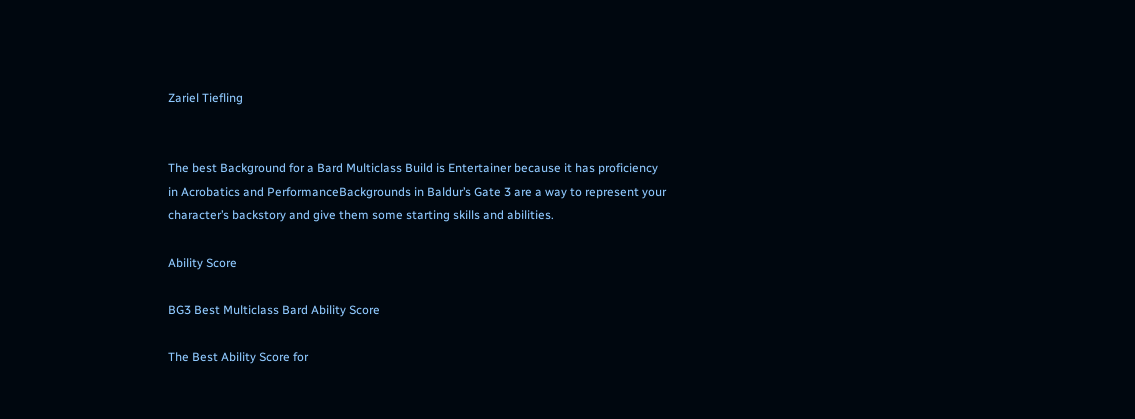Zariel Tiefling


The best Background for a Bard Multiclass Build is Entertainer because it has proficiency in Acrobatics and PerformanceBackgrounds in Baldur’s Gate 3 are a way to represent your character’s backstory and give them some starting skills and abilities.

Ability Score

BG3 Best Multiclass Bard Ability Score

The Best Ability Score for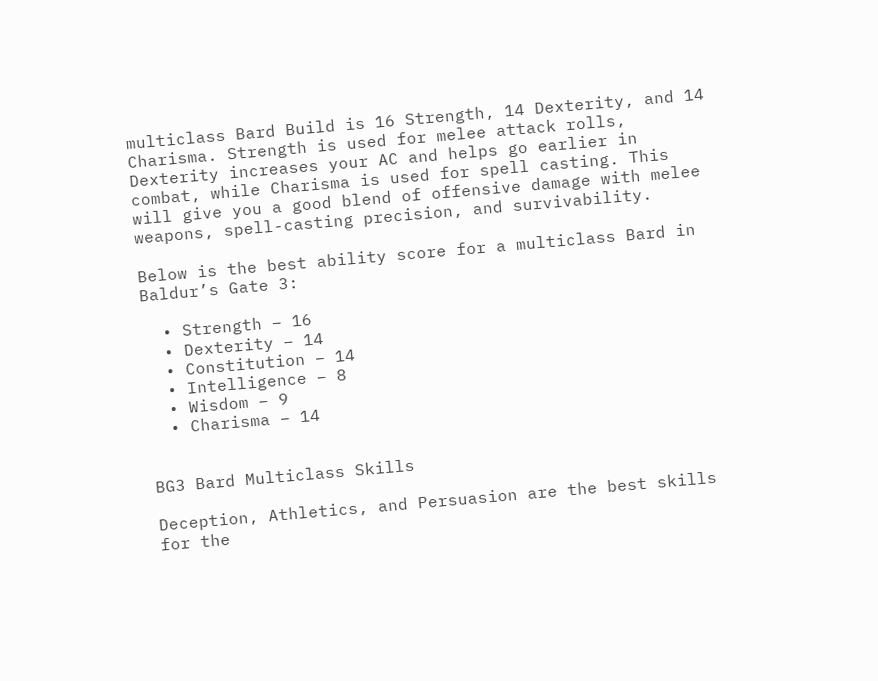multiclass Bard Build is 16 Strength, 14 Dexterity, and 14 Charisma. Strength is used for melee attack rolls, Dexterity increases your AC and helps go earlier in combat, while Charisma is used for spell casting. This will give you a good blend of offensive damage with melee weapons, spell-casting precision, and survivability.

Below is the best ability score for a multiclass Bard in Baldur’s Gate 3:

  • Strength – 16
  • Dexterity – 14
  • Constitution – 14
  • Intelligence – 8
  • Wisdom – 9
  • Charisma – 14


BG3 Bard Multiclass Skills

Deception, Athletics, and Persuasion are the best skills for the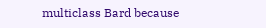multiclass Bard because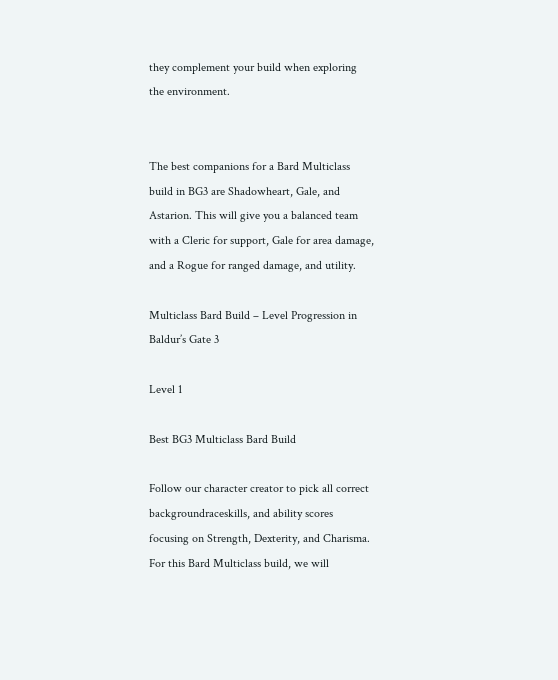they complement your build when exploring the environment.


The best companions for a Bard Multiclass build in BG3 are Shadowheart, Gale, and Astarion. This will give you a balanced team with a Cleric for support, Gale for area damage, and a Rogue for ranged damage, and utility.

Multiclass Bard Build – Level Progression in Baldur’s Gate 3

Level 1

Best BG3 Multiclass Bard Build

Follow our character creator to pick all correct backgroundraceskills, and ability scores focusing on Strength, Dexterity, and Charisma. For this Bard Multiclass build, we will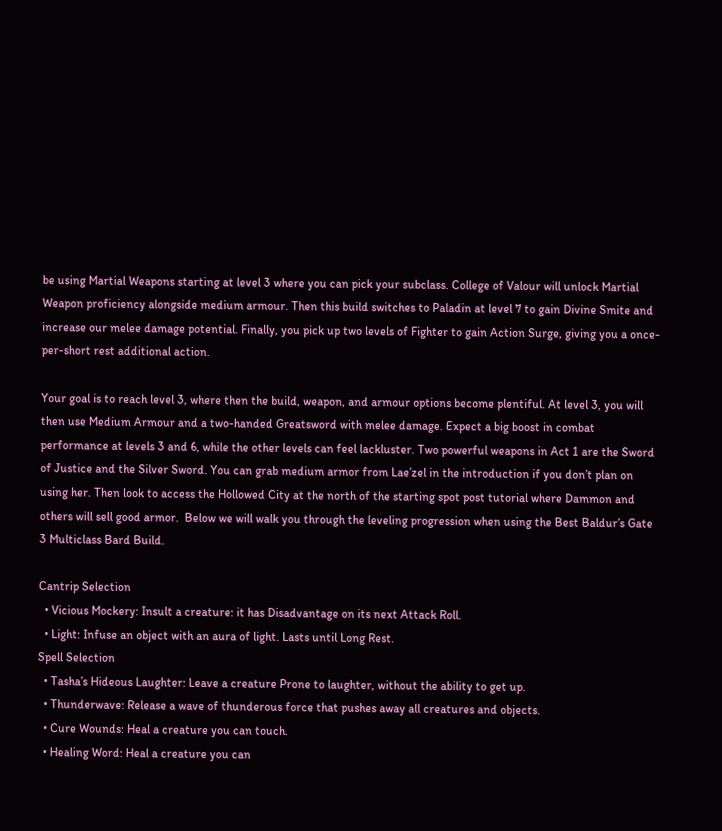be using Martial Weapons starting at level 3 where you can pick your subclass. College of Valour will unlock Martial Weapon proficiency alongside medium armour. Then this build switches to Paladin at level 7 to gain Divine Smite and increase our melee damage potential. Finally, you pick up two levels of Fighter to gain Action Surge, giving you a once-per-short rest additional action.

Your goal is to reach level 3, where then the build, weapon, and armour options become plentiful. At level 3, you will then use Medium Armour and a two-handed Greatsword with melee damage. Expect a big boost in combat performance at levels 3 and 6, while the other levels can feel lackluster. Two powerful weapons in Act 1 are the Sword of Justice and the Silver Sword. You can grab medium armor from Lae’zel in the introduction if you don’t plan on using her. Then look to access the Hollowed City at the north of the starting spot post tutorial where Dammon and others will sell good armor.  Below we will walk you through the leveling progression when using the Best Baldur’s Gate 3 Multiclass Bard Build.

Cantrip Selection
  • Vicious Mockery: Insult a creature: it has Disadvantage on its next Attack Roll.
  • Light: Infuse an object with an aura of light. Lasts until Long Rest.
Spell Selection
  • Tasha’s Hideous Laughter: Leave a creature Prone to laughter, without the ability to get up.
  • Thunderwave: Release a wave of thunderous force that pushes away all creatures and objects.
  • Cure Wounds: Heal a creature you can touch.
  • Healing Word: Heal a creature you can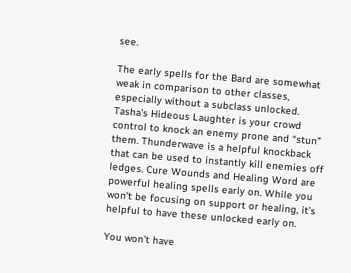see.

The early spells for the Bard are somewhat weak in comparison to other classes, especially without a subclass unlocked. Tasha’s Hideous Laughter is your crowd control to knock an enemy prone and “stun” them. Thunderwave is a helpful knockback that can be used to instantly kill enemies off ledges. Cure Wounds and Healing Word are powerful healing spells early on. While you won’t be focusing on support or healing, it’s helpful to have these unlocked early on.

You won’t have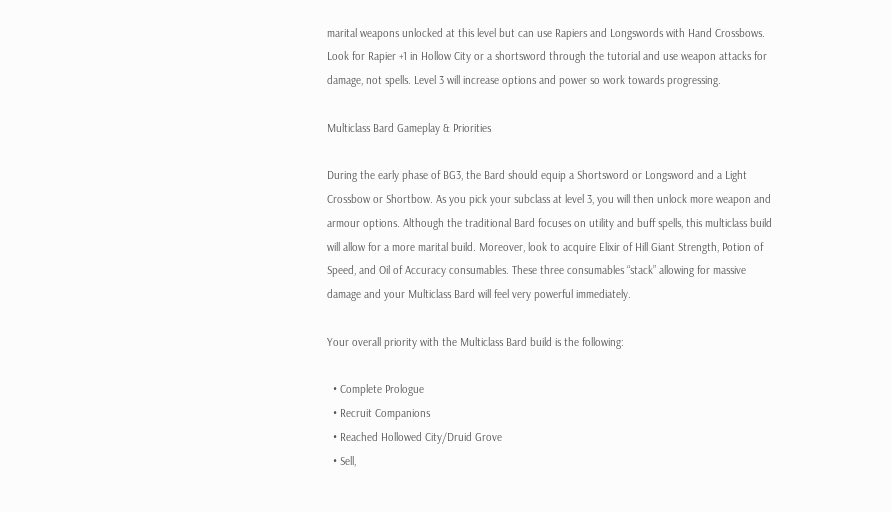marital weapons unlocked at this level but can use Rapiers and Longswords with Hand Crossbows. Look for Rapier +1 in Hollow City or a shortsword through the tutorial and use weapon attacks for damage, not spells. Level 3 will increase options and power so work towards progressing.

Multiclass Bard Gameplay & Priorities

During the early phase of BG3, the Bard should equip a Shortsword or Longsword and a Light Crossbow or Shortbow. As you pick your subclass at level 3, you will then unlock more weapon and armour options. Although the traditional Bard focuses on utility and buff spells, this multiclass build will allow for a more marital build. Moreover, look to acquire Elixir of Hill Giant Strength, Potion of Speed, and Oil of Accuracy consumables. These three consumables “stack” allowing for massive damage and your Multiclass Bard will feel very powerful immediately.

Your overall priority with the Multiclass Bard build is the following:

  • Complete Prologue
  • Recruit Companions
  • Reached Hollowed City/Druid Grove
  • Sell,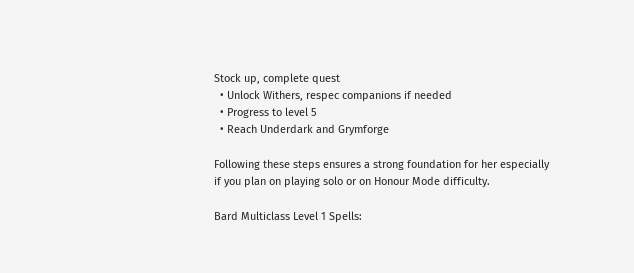Stock up, complete quest
  • Unlock Withers, respec companions if needed
  • Progress to level 5
  • Reach Underdark and Grymforge

Following these steps ensures a strong foundation for her especially if you plan on playing solo or on Honour Mode difficulty.

Bard Multiclass Level 1 Spells: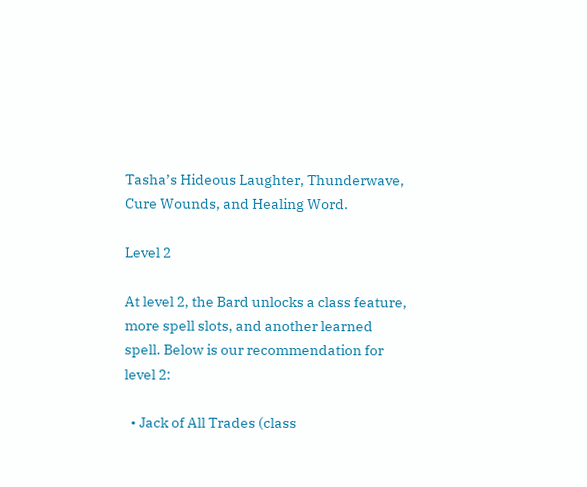Tasha’s Hideous Laughter, Thunderwave, Cure Wounds, and Healing Word.

Level 2

At level 2, the Bard unlocks a class feature, more spell slots, and another learned spell. Below is our recommendation for level 2:

  • Jack of All Trades (class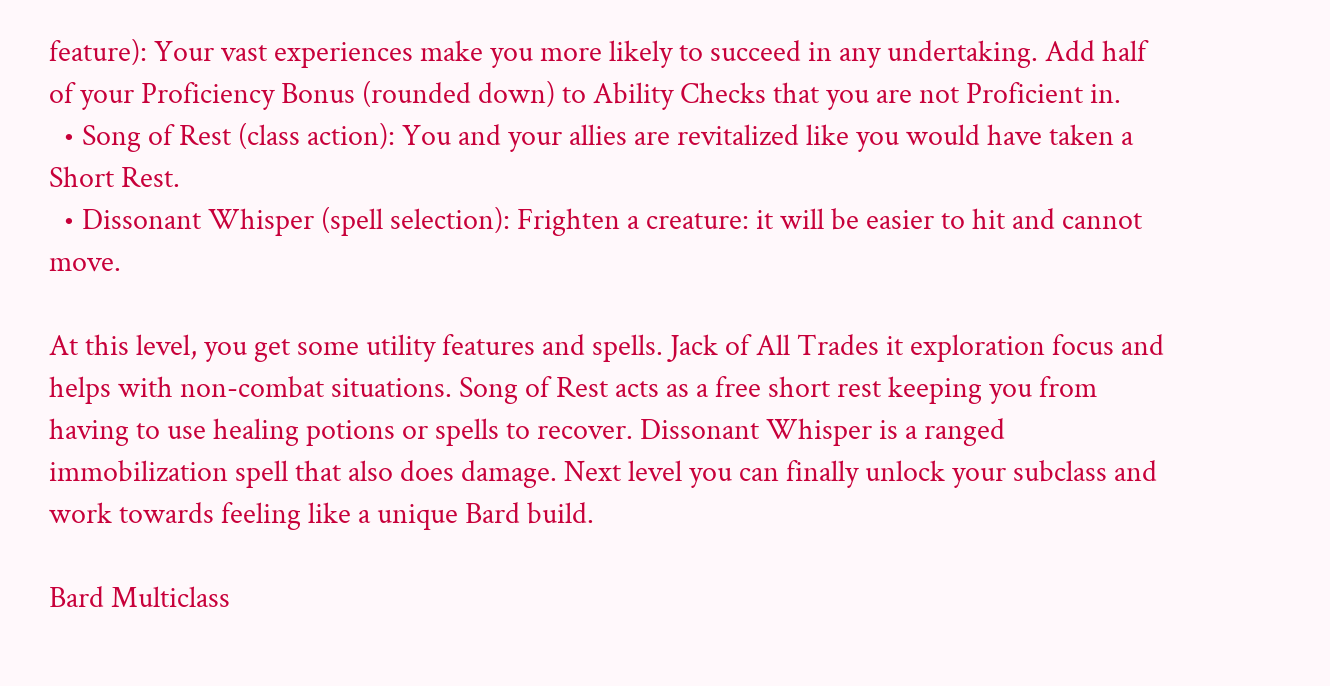feature): Your vast experiences make you more likely to succeed in any undertaking. Add half of your Proficiency Bonus (rounded down) to Ability Checks that you are not Proficient in.
  • Song of Rest (class action): You and your allies are revitalized like you would have taken a Short Rest.
  • Dissonant Whisper (spell selection): Frighten a creature: it will be easier to hit and cannot move.

At this level, you get some utility features and spells. Jack of All Trades it exploration focus and helps with non-combat situations. Song of Rest acts as a free short rest keeping you from having to use healing potions or spells to recover. Dissonant Whisper is a ranged immobilization spell that also does damage. Next level you can finally unlock your subclass and work towards feeling like a unique Bard build.

Bard Multiclass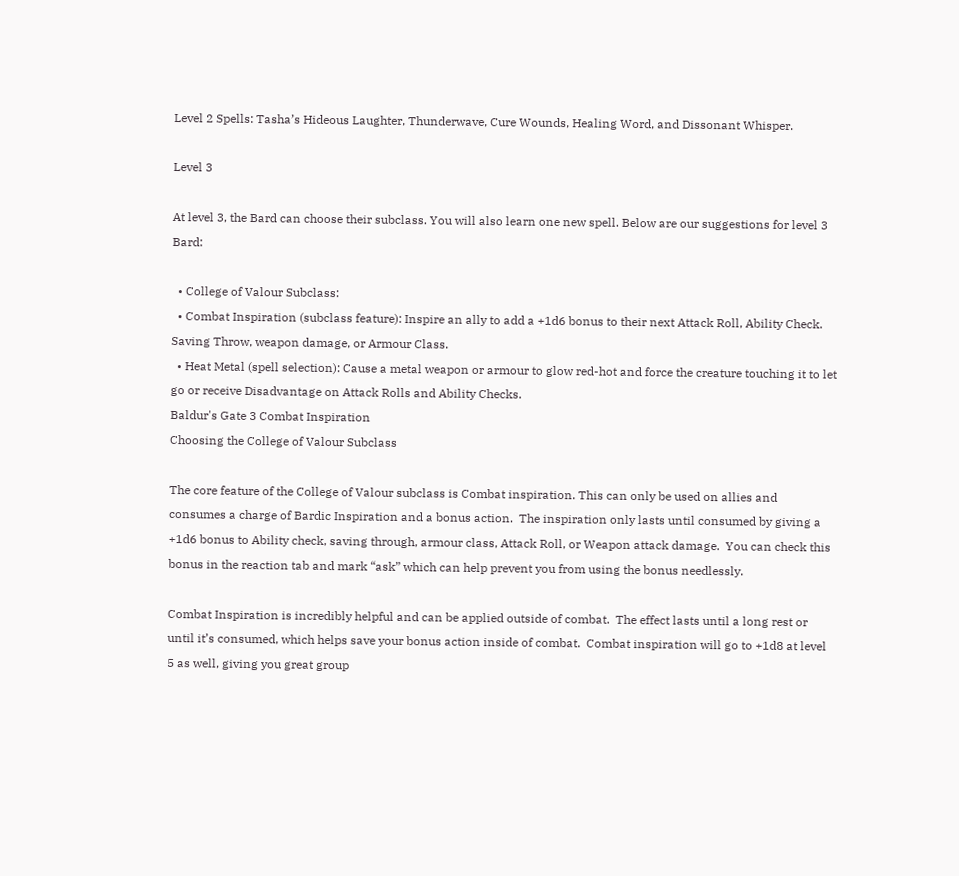Level 2 Spells: Tasha’s Hideous Laughter, Thunderwave, Cure Wounds, Healing Word, and Dissonant Whisper.

Level 3

At level 3, the Bard can choose their subclass. You will also learn one new spell. Below are our suggestions for level 3 Bard:

  • College of Valour Subclass:
  • Combat Inspiration (subclass feature): Inspire an ally to add a +1d6 bonus to their next Attack Roll, Ability Check. Saving Throw, weapon damage, or Armour Class.
  • Heat Metal (spell selection): Cause a metal weapon or armour to glow red-hot and force the creature touching it to let go or receive Disadvantage on Attack Rolls and Ability Checks.
Baldur's Gate 3 Combat Inspiration
Choosing the College of Valour Subclass

The core feature of the College of Valour subclass is Combat inspiration. This can only be used on allies and consumes a charge of Bardic Inspiration and a bonus action.  The inspiration only lasts until consumed by giving a +1d6 bonus to Ability check, saving through, armour class, Attack Roll, or Weapon attack damage.  You can check this bonus in the reaction tab and mark “ask” which can help prevent you from using the bonus needlessly.

Combat Inspiration is incredibly helpful and can be applied outside of combat.  The effect lasts until a long rest or until it’s consumed, which helps save your bonus action inside of combat.  Combat inspiration will go to +1d8 at level 5 as well, giving you great group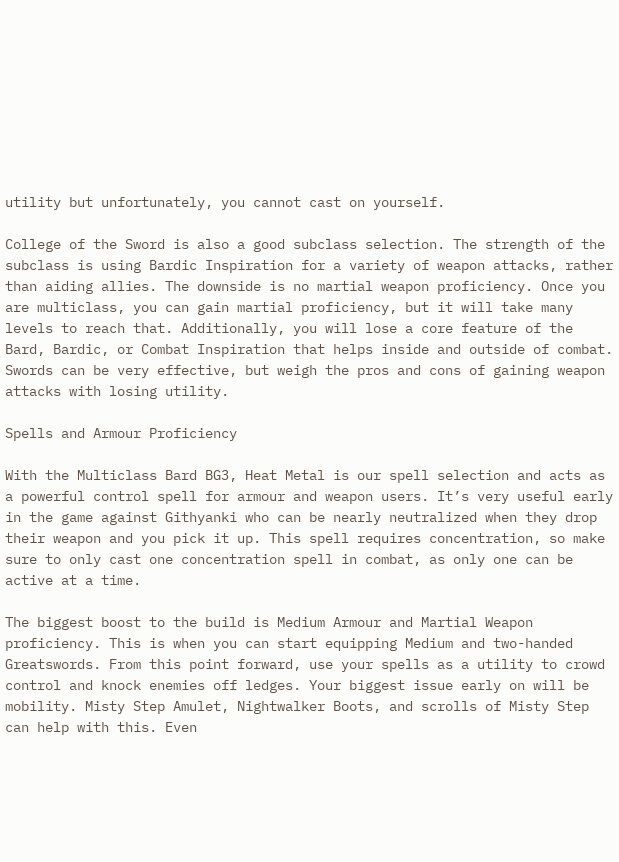utility but unfortunately, you cannot cast on yourself.

College of the Sword is also a good subclass selection. The strength of the subclass is using Bardic Inspiration for a variety of weapon attacks, rather than aiding allies. The downside is no martial weapon proficiency. Once you are multiclass, you can gain martial proficiency, but it will take many levels to reach that. Additionally, you will lose a core feature of the Bard, Bardic, or Combat Inspiration that helps inside and outside of combat. Swords can be very effective, but weigh the pros and cons of gaining weapon attacks with losing utility.

Spells and Armour Proficiency

With the Multiclass Bard BG3, Heat Metal is our spell selection and acts as a powerful control spell for armour and weapon users. It’s very useful early in the game against Githyanki who can be nearly neutralized when they drop their weapon and you pick it up. This spell requires concentration, so make sure to only cast one concentration spell in combat, as only one can be active at a time.

The biggest boost to the build is Medium Armour and Martial Weapon proficiency. This is when you can start equipping Medium and two-handed Greatswords. From this point forward, use your spells as a utility to crowd control and knock enemies off ledges. Your biggest issue early on will be mobility. Misty Step Amulet, Nightwalker Boots, and scrolls of Misty Step can help with this. Even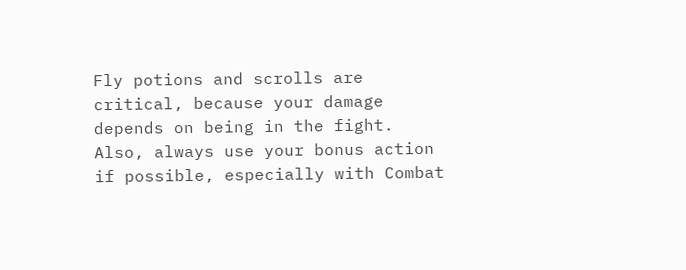Fly potions and scrolls are critical, because your damage depends on being in the fight. Also, always use your bonus action if possible, especially with Combat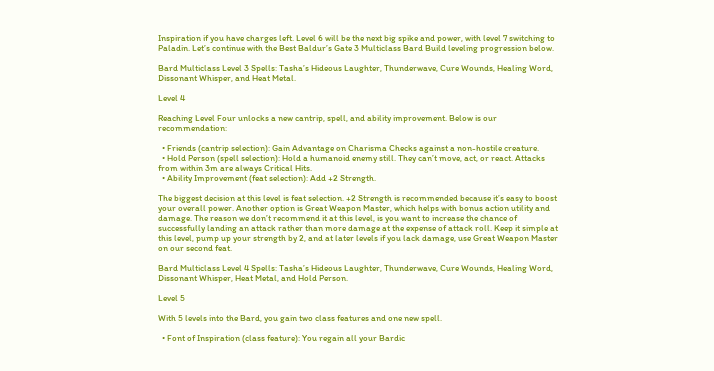Inspiration if you have charges left. Level 6 will be the next big spike and power, with level 7 switching to Paladin. Let’s continue with the Best Baldur’s Gate 3 Multiclass Bard Build leveling progression below.

Bard Multiclass Level 3 Spells: Tasha’s Hideous Laughter, Thunderwave, Cure Wounds, Healing Word, Dissonant Whisper, and Heat Metal.

Level 4

Reaching Level Four unlocks a new cantrip, spell, and ability improvement. Below is our recommendation:

  • Friends (cantrip selection): Gain Advantage on Charisma Checks against a non-hostile creature.
  • Hold Person (spell selection): Hold a humanoid enemy still. They can’t move, act, or react. Attacks from within 3m are always Critical Hits.
  • Ability Improvement (feat selection): Add +2 Strength.

The biggest decision at this level is feat selection. +2 Strength is recommended because it’s easy to boost your overall power. Another option is Great Weapon Master, which helps with bonus action utility and damage. The reason we don’t recommend it at this level, is you want to increase the chance of successfully landing an attack rather than more damage at the expense of attack roll. Keep it simple at this level, pump up your strength by 2, and at later levels if you lack damage, use Great Weapon Master on our second feat.

Bard Multiclass Level 4 Spells: Tasha’s Hideous Laughter, Thunderwave, Cure Wounds, Healing Word, Dissonant Whisper, Heat Metal, and Hold Person.

Level 5

With 5 levels into the Bard, you gain two class features and one new spell.

  • Font of Inspiration (class feature): You regain all your Bardic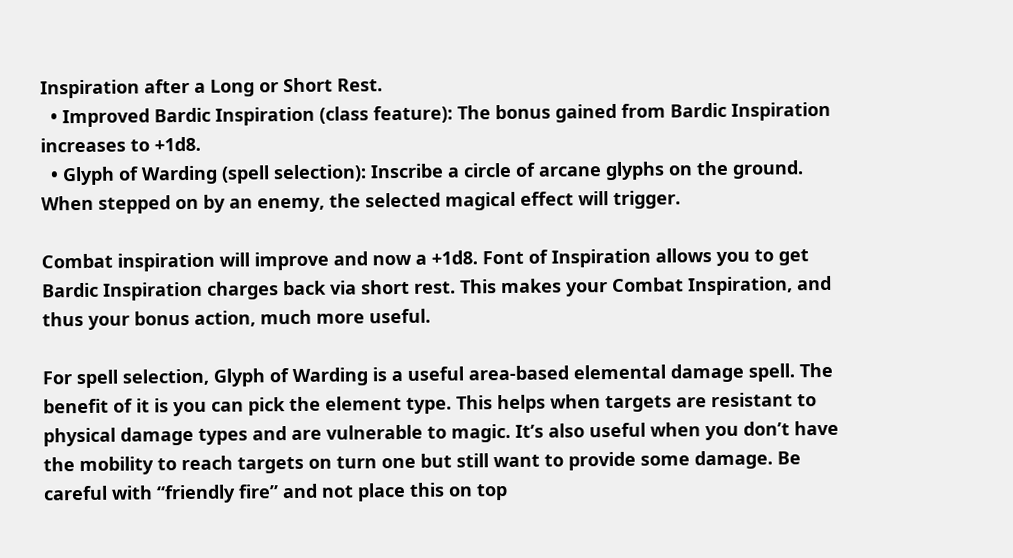Inspiration after a Long or Short Rest.
  • Improved Bardic Inspiration (class feature): The bonus gained from Bardic Inspiration increases to +1d8.
  • Glyph of Warding (spell selection): Inscribe a circle of arcane glyphs on the ground. When stepped on by an enemy, the selected magical effect will trigger.

Combat inspiration will improve and now a +1d8. Font of Inspiration allows you to get Bardic Inspiration charges back via short rest. This makes your Combat Inspiration, and thus your bonus action, much more useful.

For spell selection, Glyph of Warding is a useful area-based elemental damage spell. The benefit of it is you can pick the element type. This helps when targets are resistant to physical damage types and are vulnerable to magic. It’s also useful when you don’t have the mobility to reach targets on turn one but still want to provide some damage. Be careful with “friendly fire” and not place this on top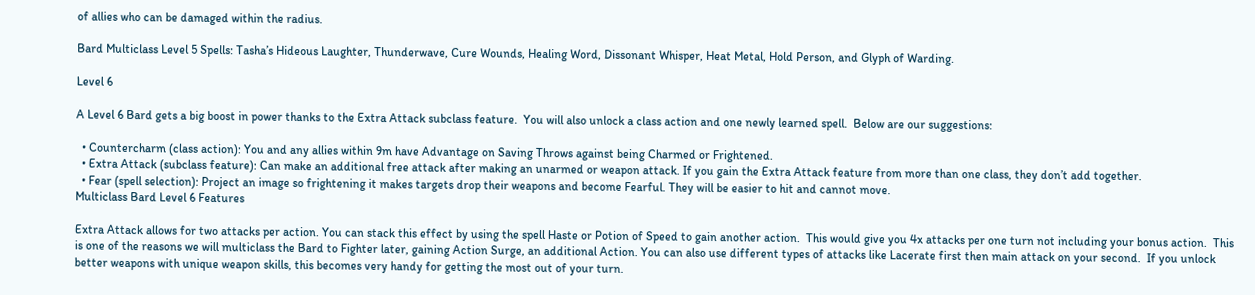of allies who can be damaged within the radius.

Bard Multiclass Level 5 Spells: Tasha’s Hideous Laughter, Thunderwave, Cure Wounds, Healing Word, Dissonant Whisper, Heat Metal, Hold Person, and Glyph of Warding.

Level 6

A Level 6 Bard gets a big boost in power thanks to the Extra Attack subclass feature.  You will also unlock a class action and one newly learned spell.  Below are our suggestions:

  • Countercharm (class action): You and any allies within 9m have Advantage on Saving Throws against being Charmed or Frightened.
  • Extra Attack (subclass feature): Can make an additional free attack after making an unarmed or weapon attack. If you gain the Extra Attack feature from more than one class, they don’t add together.
  • Fear (spell selection): Project an image so frightening it makes targets drop their weapons and become Fearful. They will be easier to hit and cannot move.
Multiclass Bard Level 6 Features

Extra Attack allows for two attacks per action. You can stack this effect by using the spell Haste or Potion of Speed to gain another action.  This would give you 4x attacks per one turn not including your bonus action.  This is one of the reasons we will multiclass the Bard to Fighter later, gaining Action Surge, an additional Action. You can also use different types of attacks like Lacerate first then main attack on your second.  If you unlock better weapons with unique weapon skills, this becomes very handy for getting the most out of your turn.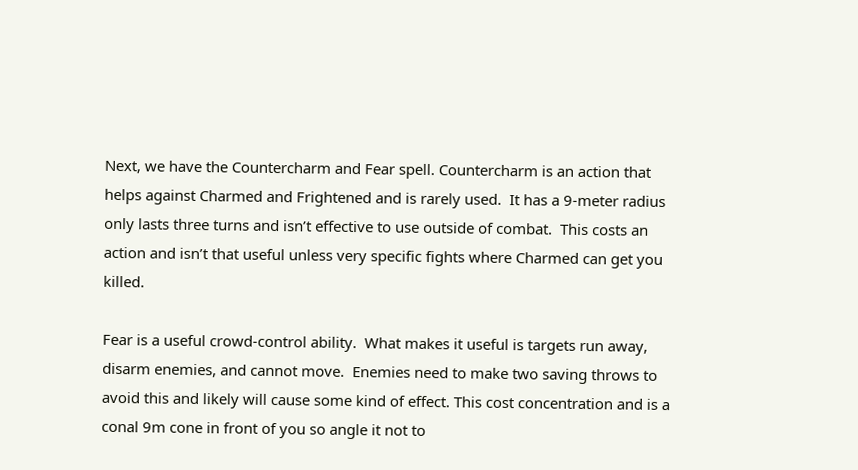Next, we have the Countercharm and Fear spell. Countercharm is an action that helps against Charmed and Frightened and is rarely used.  It has a 9-meter radius only lasts three turns and isn’t effective to use outside of combat.  This costs an action and isn’t that useful unless very specific fights where Charmed can get you killed.

Fear is a useful crowd-control ability.  What makes it useful is targets run away, disarm enemies, and cannot move.  Enemies need to make two saving throws to avoid this and likely will cause some kind of effect. This cost concentration and is a conal 9m cone in front of you so angle it not to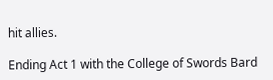hit allies.

Ending Act 1 with the College of Swords Bard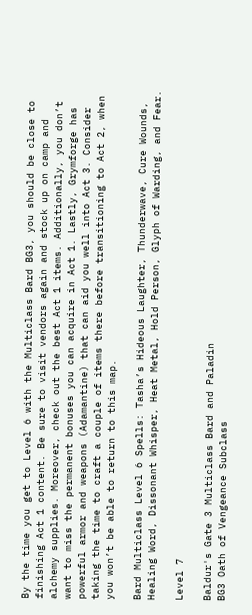By the time you get to Level 6 with the Multiclass Bard BG3, you should be close to finishing Act 1 content. Be sure to visit vendors again and stock up on camp and alchemy supplies. Moreover, check out the best Act 1 items. Additionally, you don’t want to miss the permanent bonuses you can acquire in Act 1. Lastly, Grymforge has powerful armor and weapons (Adamantine) that can aid you well into Act 3. Consider taking the time to craft a couple of items there before transitioning to Act 2, when you won’t be able to return to this map.

Bard Multiclass Level 6 Spells: Tasha’s Hideous Laughter, Thunderwave, Cure Wounds, Healing Word, Dissonant Whisper, Heat Metal, Hold Person, Glyph of Warding, and Fear.

Level 7

Baldur's Gate 3 Multiclass Bard and Paladin
BG3 Oath of Vengeance Subclass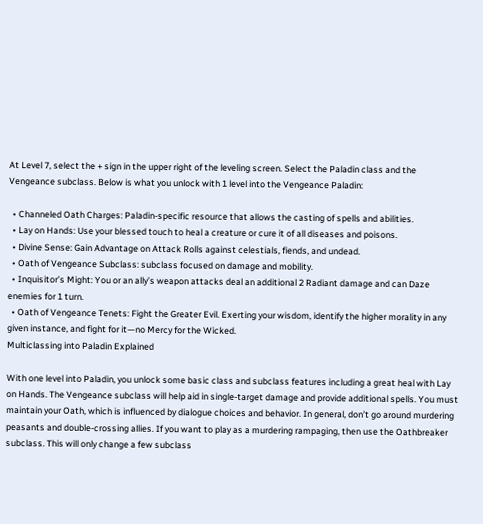At Level 7, select the + sign in the upper right of the leveling screen. Select the Paladin class and the Vengeance subclass. Below is what you unlock with 1 level into the Vengeance Paladin:

  • Channeled Oath Charges: Paladin-specific resource that allows the casting of spells and abilities.
  • Lay on Hands: Use your blessed touch to heal a creature or cure it of all diseases and poisons.
  • Divine Sense: Gain Advantage on Attack Rolls against celestials, fiends, and undead.
  • Oath of Vengeance Subclass: subclass focused on damage and mobility.
  • Inquisitor’s Might: You or an ally’s weapon attacks deal an additional 2 Radiant damage and can Daze enemies for 1 turn.
  • Oath of Vengeance Tenets: Fight the Greater Evil. Exerting your wisdom, identify the higher morality in any given instance, and fight for it—no Mercy for the Wicked.
Multiclassing into Paladin Explained

With one level into Paladin, you unlock some basic class and subclass features including a great heal with Lay on Hands. The Vengeance subclass will help aid in single-target damage and provide additional spells. You must maintain your Oath, which is influenced by dialogue choices and behavior. In general, don’t go around murdering peasants and double-crossing allies. If you want to play as a murdering rampaging, then use the Oathbreaker subclass. This will only change a few subclass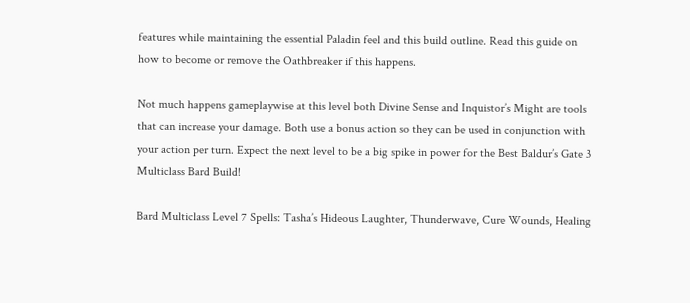features while maintaining the essential Paladin feel and this build outline. Read this guide on how to become or remove the Oathbreaker if this happens.

Not much happens gameplaywise at this level both Divine Sense and Inquistor’s Might are tools that can increase your damage. Both use a bonus action so they can be used in conjunction with your action per turn. Expect the next level to be a big spike in power for the Best Baldur’s Gate 3 Multiclass Bard Build!

Bard Multiclass Level 7 Spells: Tasha’s Hideous Laughter, Thunderwave, Cure Wounds, Healing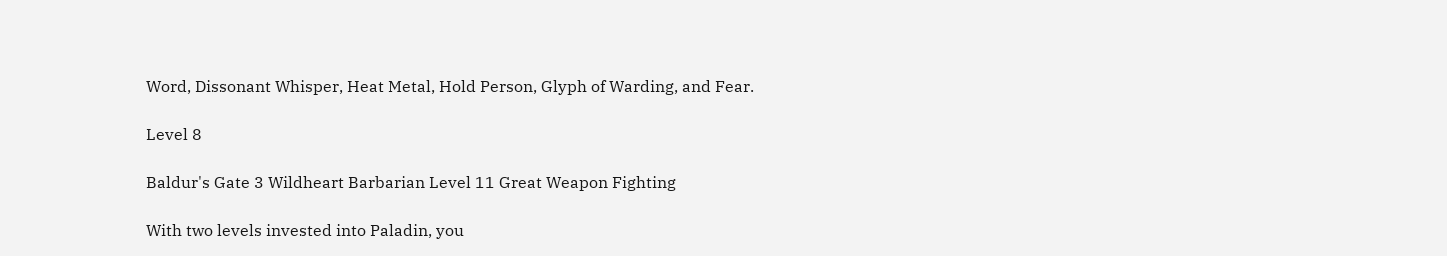Word, Dissonant Whisper, Heat Metal, Hold Person, Glyph of Warding, and Fear.

Level 8

Baldur's Gate 3 Wildheart Barbarian Level 11 Great Weapon Fighting

With two levels invested into Paladin, you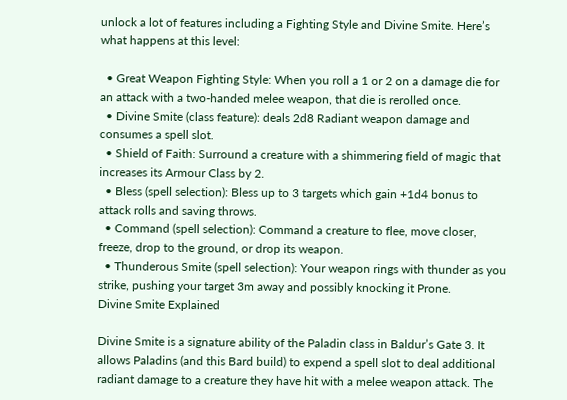unlock a lot of features including a Fighting Style and Divine Smite. Here’s what happens at this level:

  • Great Weapon Fighting Style: When you roll a 1 or 2 on a damage die for an attack with a two-handed melee weapon, that die is rerolled once.
  • Divine Smite (class feature): deals 2d8 Radiant weapon damage and consumes a spell slot.
  • Shield of Faith: Surround a creature with a shimmering field of magic that increases its Armour Class by 2.
  • Bless (spell selection): Bless up to 3 targets which gain +1d4 bonus to attack rolls and saving throws.
  • Command (spell selection): Command a creature to flee, move closer, freeze, drop to the ground, or drop its weapon.
  • Thunderous Smite (spell selection): Your weapon rings with thunder as you strike, pushing your target 3m away and possibly knocking it Prone.
Divine Smite Explained

Divine Smite is a signature ability of the Paladin class in Baldur’s Gate 3. It allows Paladins (and this Bard build) to expend a spell slot to deal additional radiant damage to a creature they have hit with a melee weapon attack. The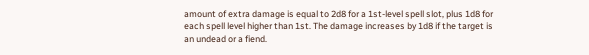amount of extra damage is equal to 2d8 for a 1st-level spell slot, plus 1d8 for each spell level higher than 1st. The damage increases by 1d8 if the target is an undead or a fiend.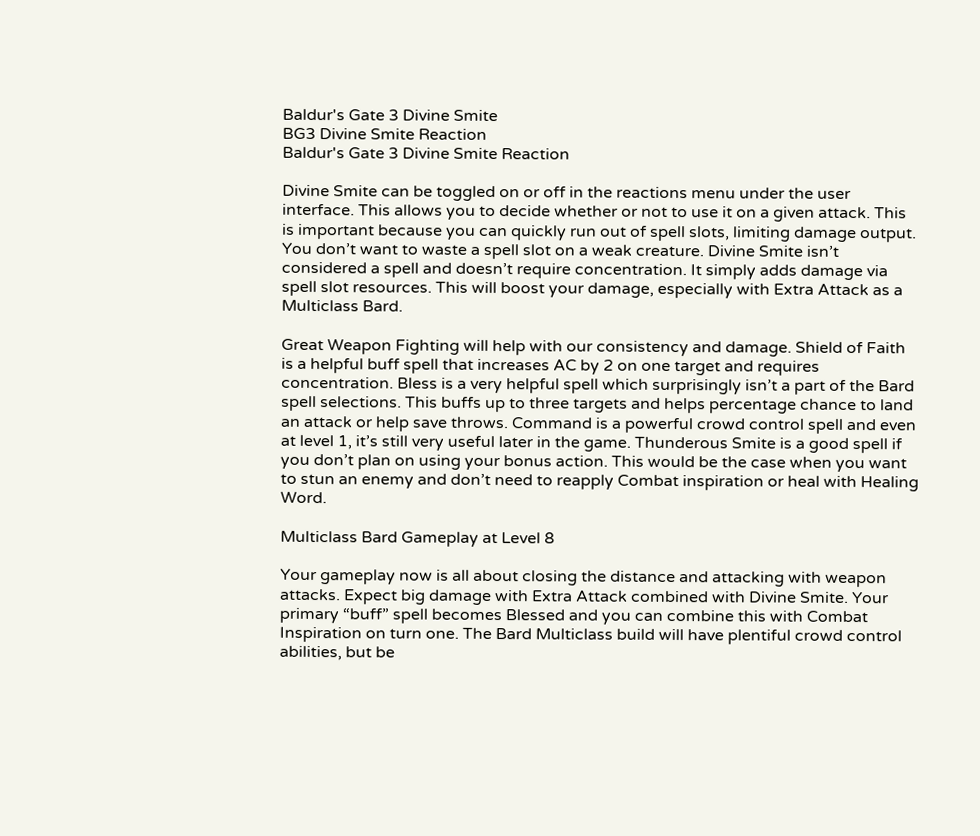Baldur's Gate 3 Divine Smite
BG3 Divine Smite Reaction
Baldur's Gate 3 Divine Smite Reaction

Divine Smite can be toggled on or off in the reactions menu under the user interface. This allows you to decide whether or not to use it on a given attack. This is important because you can quickly run out of spell slots, limiting damage output. You don’t want to waste a spell slot on a weak creature. Divine Smite isn’t considered a spell and doesn’t require concentration. It simply adds damage via spell slot resources. This will boost your damage, especially with Extra Attack as a Multiclass Bard.

Great Weapon Fighting will help with our consistency and damage. Shield of Faith is a helpful buff spell that increases AC by 2 on one target and requires concentration. Bless is a very helpful spell which surprisingly isn’t a part of the Bard spell selections. This buffs up to three targets and helps percentage chance to land an attack or help save throws. Command is a powerful crowd control spell and even at level 1, it’s still very useful later in the game. Thunderous Smite is a good spell if you don’t plan on using your bonus action. This would be the case when you want to stun an enemy and don’t need to reapply Combat inspiration or heal with Healing Word.

Multiclass Bard Gameplay at Level 8

Your gameplay now is all about closing the distance and attacking with weapon attacks. Expect big damage with Extra Attack combined with Divine Smite. Your primary “buff” spell becomes Blessed and you can combine this with Combat Inspiration on turn one. The Bard Multiclass build will have plentiful crowd control abilities, but be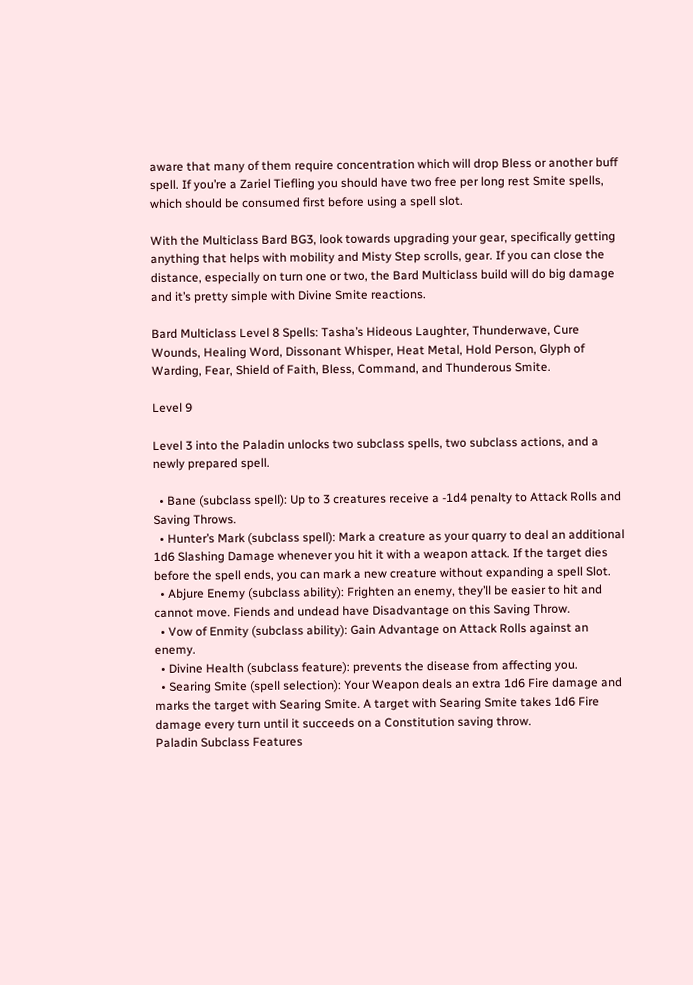aware that many of them require concentration which will drop Bless or another buff spell. If you’re a Zariel Tiefling you should have two free per long rest Smite spells, which should be consumed first before using a spell slot.

With the Multiclass Bard BG3, look towards upgrading your gear, specifically getting anything that helps with mobility and Misty Step scrolls, gear. If you can close the distance, especially on turn one or two, the Bard Multiclass build will do big damage and it’s pretty simple with Divine Smite reactions.

Bard Multiclass Level 8 Spells: Tasha’s Hideous Laughter, Thunderwave, Cure Wounds, Healing Word, Dissonant Whisper, Heat Metal, Hold Person, Glyph of Warding, Fear, Shield of Faith, Bless, Command, and Thunderous Smite.

Level 9

Level 3 into the Paladin unlocks two subclass spells, two subclass actions, and a newly prepared spell.

  • Bane (subclass spell): Up to 3 creatures receive a -1d4 penalty to Attack Rolls and Saving Throws.
  • Hunter’s Mark (subclass spell): Mark a creature as your quarry to deal an additional 1d6 Slashing Damage whenever you hit it with a weapon attack. If the target dies before the spell ends, you can mark a new creature without expanding a spell Slot.
  • Abjure Enemy (subclass ability): Frighten an enemy, they’ll be easier to hit and cannot move. Fiends and undead have Disadvantage on this Saving Throw.
  • Vow of Enmity (subclass ability): Gain Advantage on Attack Rolls against an enemy.
  • Divine Health (subclass feature): prevents the disease from affecting you.
  • Searing Smite (spell selection): Your Weapon deals an extra 1d6 Fire damage and marks the target with Searing Smite. A target with Searing Smite takes 1d6 Fire damage every turn until it succeeds on a Constitution saving throw.
Paladin Subclass Features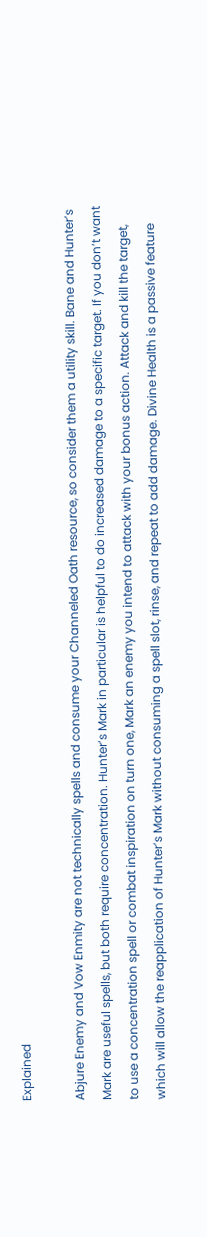Explained

Abjure Enemy and Vow Enmity are not technically spells and consume your Channeled Oath resource, so consider them a utility skill. Bane and Hunter’s Mark are useful spells, but both require concentration. Hunter’s Mark in particular is helpful to do increased damage to a specific target. If you don’t want to use a concentration spell or combat inspiration on turn one, Mark an enemy you intend to attack with your bonus action. Attack and kill the target, which will allow the reapplication of Hunter’s Mark without consuming a spell slot, rinse, and repeat to add damage. Divine Health is a passive feature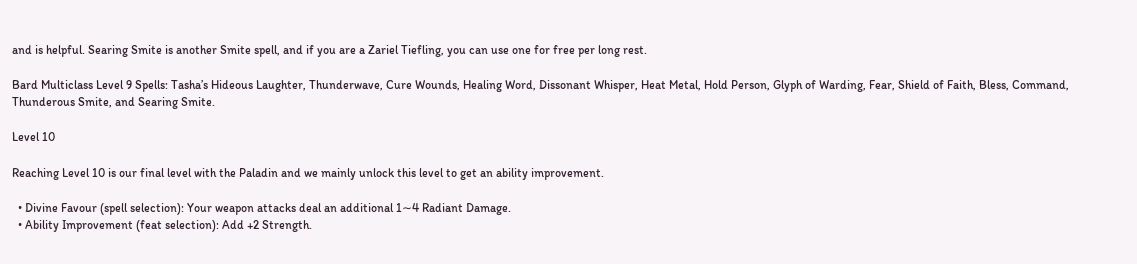and is helpful. Searing Smite is another Smite spell, and if you are a Zariel Tiefling, you can use one for free per long rest.

Bard Multiclass Level 9 Spells: Tasha’s Hideous Laughter, Thunderwave, Cure Wounds, Healing Word, Dissonant Whisper, Heat Metal, Hold Person, Glyph of Warding, Fear, Shield of Faith, Bless, Command, Thunderous Smite, and Searing Smite.

Level 10

Reaching Level 10 is our final level with the Paladin and we mainly unlock this level to get an ability improvement.

  • Divine Favour (spell selection): Your weapon attacks deal an additional 1∼4 Radiant Damage.
  • Ability Improvement (feat selection): Add +2 Strength.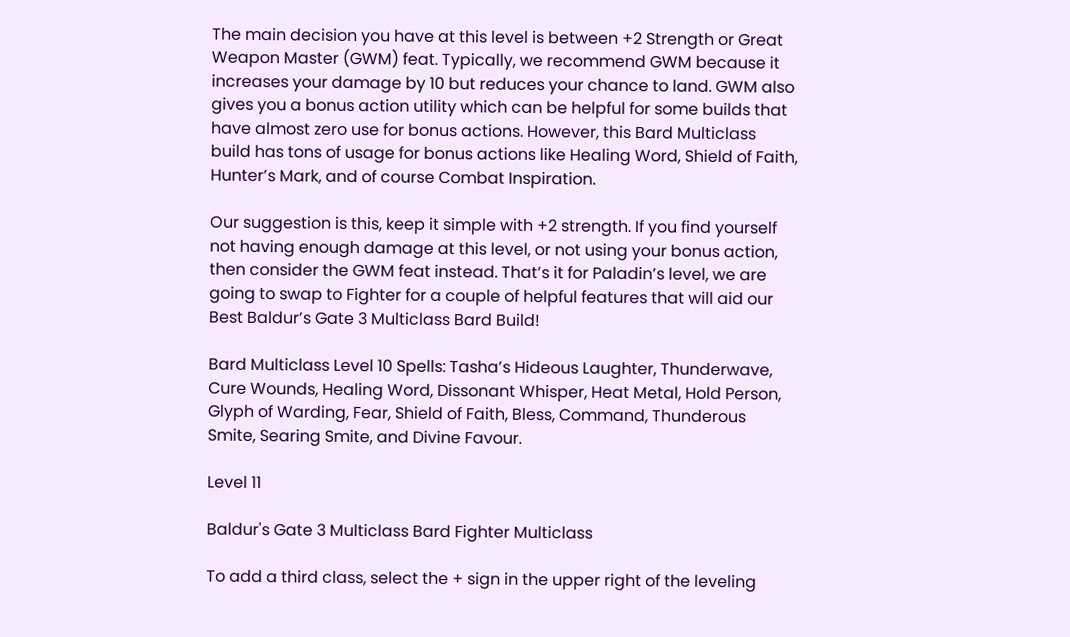The main decision you have at this level is between +2 Strength or Great Weapon Master (GWM) feat. Typically, we recommend GWM because it increases your damage by 10 but reduces your chance to land. GWM also gives you a bonus action utility which can be helpful for some builds that have almost zero use for bonus actions. However, this Bard Multiclass build has tons of usage for bonus actions like Healing Word, Shield of Faith, Hunter’s Mark, and of course Combat Inspiration.

Our suggestion is this, keep it simple with +2 strength. If you find yourself not having enough damage at this level, or not using your bonus action, then consider the GWM feat instead. That’s it for Paladin’s level, we are going to swap to Fighter for a couple of helpful features that will aid our Best Baldur’s Gate 3 Multiclass Bard Build!

Bard Multiclass Level 10 Spells: Tasha’s Hideous Laughter, Thunderwave, Cure Wounds, Healing Word, Dissonant Whisper, Heat Metal, Hold Person, Glyph of Warding, Fear, Shield of Faith, Bless, Command, Thunderous Smite, Searing Smite, and Divine Favour.

Level 11

Baldur's Gate 3 Multiclass Bard Fighter Multiclass

To add a third class, select the + sign in the upper right of the leveling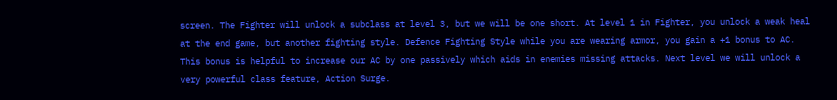screen. The Fighter will unlock a subclass at level 3, but we will be one short. At level 1 in Fighter, you unlock a weak heal at the end game, but another fighting style. Defence Fighting Style while you are wearing armor, you gain a +1 bonus to AC. This bonus is helpful to increase our AC by one passively which aids in enemies missing attacks. Next level we will unlock a very powerful class feature, Action Surge.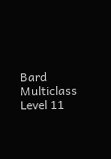Bard Multiclass Level 11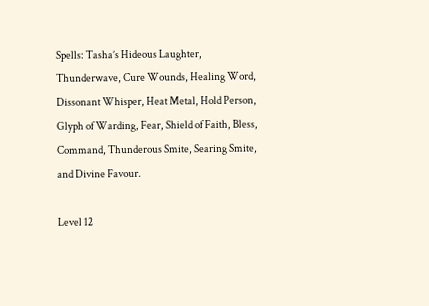Spells: Tasha’s Hideous Laughter, Thunderwave, Cure Wounds, Healing Word, Dissonant Whisper, Heat Metal, Hold Person, Glyph of Warding, Fear, Shield of Faith, Bless, Command, Thunderous Smite, Searing Smite, and Divine Favour.

Level 12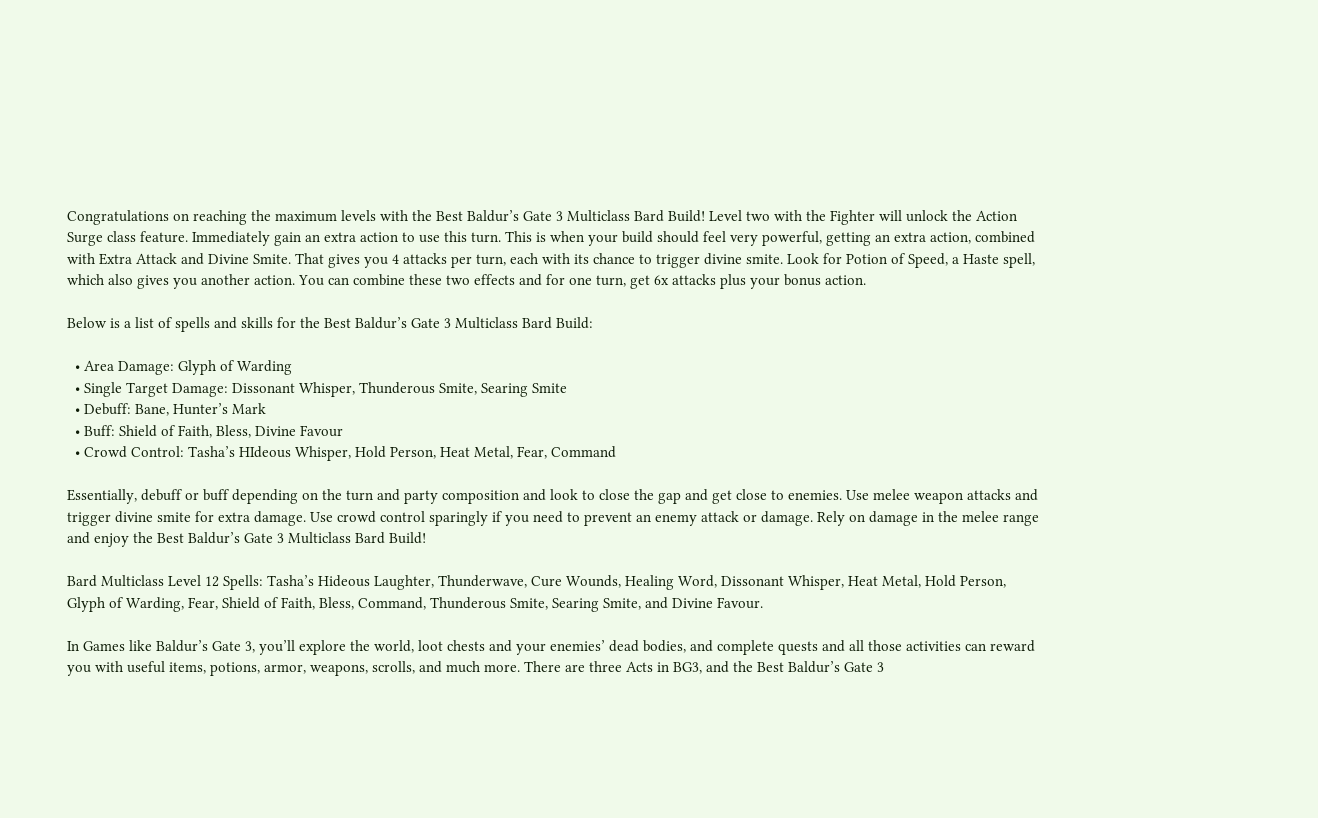Congratulations on reaching the maximum levels with the Best Baldur’s Gate 3 Multiclass Bard Build! Level two with the Fighter will unlock the Action Surge class feature. Immediately gain an extra action to use this turn. This is when your build should feel very powerful, getting an extra action, combined with Extra Attack and Divine Smite. That gives you 4 attacks per turn, each with its chance to trigger divine smite. Look for Potion of Speed, a Haste spell, which also gives you another action. You can combine these two effects and for one turn, get 6x attacks plus your bonus action.

Below is a list of spells and skills for the Best Baldur’s Gate 3 Multiclass Bard Build:

  • Area Damage: Glyph of Warding
  • Single Target Damage: Dissonant Whisper, Thunderous Smite, Searing Smite
  • Debuff: Bane, Hunter’s Mark
  • Buff: Shield of Faith, Bless, Divine Favour
  • Crowd Control: Tasha’s HIdeous Whisper, Hold Person, Heat Metal, Fear, Command

Essentially, debuff or buff depending on the turn and party composition and look to close the gap and get close to enemies. Use melee weapon attacks and trigger divine smite for extra damage. Use crowd control sparingly if you need to prevent an enemy attack or damage. Rely on damage in the melee range and enjoy the Best Baldur’s Gate 3 Multiclass Bard Build!

Bard Multiclass Level 12 Spells: Tasha’s Hideous Laughter, Thunderwave, Cure Wounds, Healing Word, Dissonant Whisper, Heat Metal, Hold Person, Glyph of Warding, Fear, Shield of Faith, Bless, Command, Thunderous Smite, Searing Smite, and Divine Favour.

In Games like Baldur’s Gate 3, you’ll explore the world, loot chests and your enemies’ dead bodies, and complete quests and all those activities can reward you with useful items, potions, armor, weapons, scrolls, and much more. There are three Acts in BG3, and the Best Baldur’s Gate 3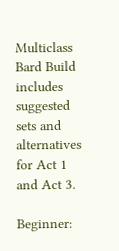Multiclass Bard Build includes suggested sets and alternatives for Act 1 and Act 3.

Beginner: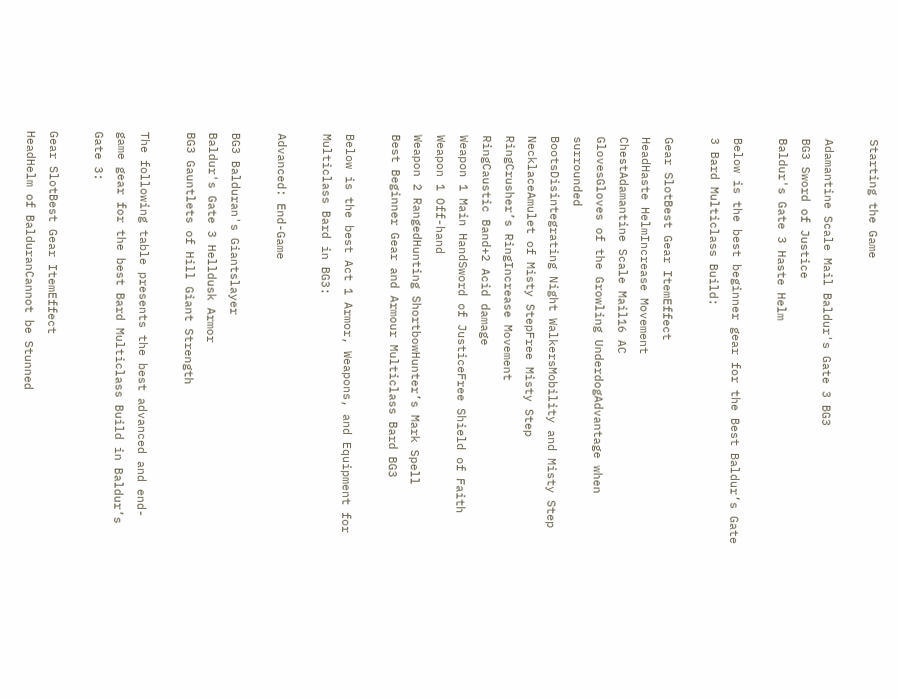Starting the Game

Adamantine Scale Mail Baldur's Gate 3 BG3
BG3 Sword of Justice
Baldur's Gate 3 Haste Helm

Below is the best beginner gear for the Best Baldur’s Gate 3 Bard Multiclass Build:

Gear SlotBest Gear ItemEffect
HeadHaste HelmIncrease Movement
ChestAdamantine Scale Mail16 AC
GlovesGloves of the Growling UnderdogAdvantage when surrounded
BootsDisintegrating Night WalkersMobility and Misty Step
NecklaceAmulet of Misty StepFree Misty Step
RingCrusher’s RingIncrease Movement
RingCaustic Band+2 Acid damage
Weapon 1 Main HandSword of JusticeFree Shield of Faith
Weapon 1 Off-hand
Weapon 2 RangedHunting ShortbowHunter’s Mark Spell
Best Beginner Gear and Armour Multiclass Bard BG3

Below is the best Act 1 Armor, Weapons, and Equipment for Multiclass Bard in BG3:

Advanced: End-Game

BG3 Balduran's Giantslayer
Baldur's Gate 3 Helldusk Armor
BG3 Gauntlets of Hill Giant Strength

The following table presents the best advanced and end-game gear for the best Bard Multiclass Build in Baldur’s Gate 3:

Gear SlotBest Gear ItemEffect
HeadHelm of BalduranCannot be Stunned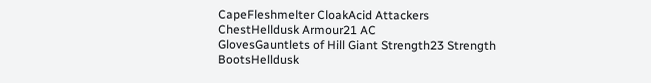CapeFleshmelter CloakAcid Attackers
ChestHelldusk Armour21 AC
GlovesGauntlets of Hill Giant Strength23 Strength
BootsHelldusk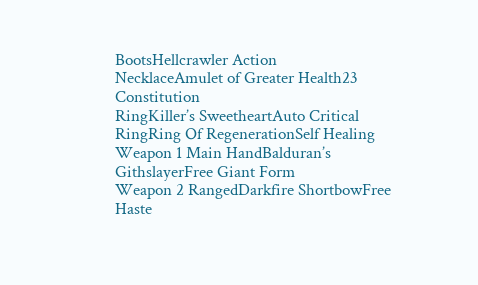BootsHellcrawler Action
NecklaceAmulet of Greater Health23 Constitution
RingKiller’s SweetheartAuto Critical
RingRing Of RegenerationSelf Healing
Weapon 1 Main HandBalduran’s GithslayerFree Giant Form
Weapon 2 RangedDarkfire ShortbowFree Haste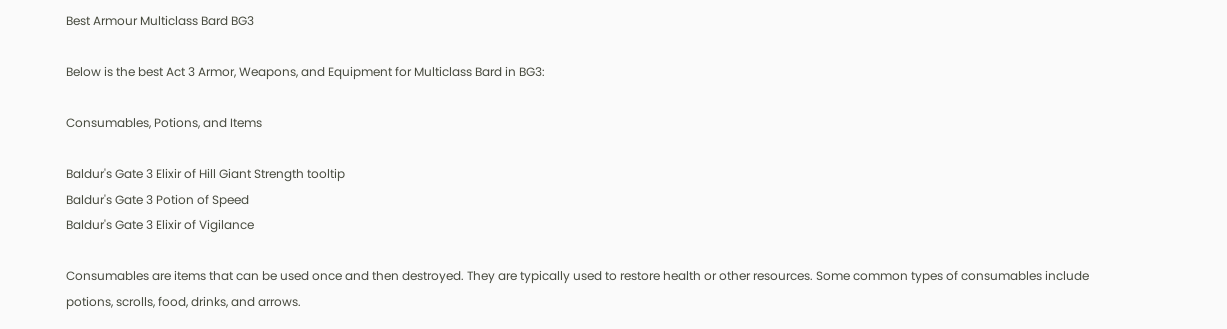Best Armour Multiclass Bard BG3

Below is the best Act 3 Armor, Weapons, and Equipment for Multiclass Bard in BG3:

Consumables, Potions, and Items

Baldur's Gate 3 Elixir of Hill Giant Strength tooltip
Baldur's Gate 3 Potion of Speed
Baldur's Gate 3 Elixir of Vigilance

Consumables are items that can be used once and then destroyed. They are typically used to restore health or other resources. Some common types of consumables include potions, scrolls, food, drinks, and arrows.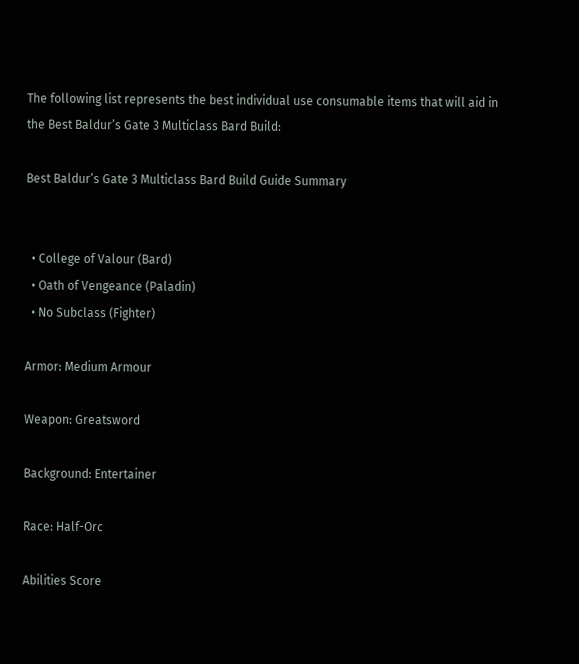The following list represents the best individual use consumable items that will aid in the Best Baldur’s Gate 3 Multiclass Bard Build:

Best Baldur’s Gate 3 Multiclass Bard Build Guide Summary


  • College of Valour (Bard)
  • Oath of Vengeance (Paladin)
  • No Subclass (Fighter)

Armor: Medium Armour

Weapon: Greatsword

Background: Entertainer

Race: Half-Orc

Abilities Score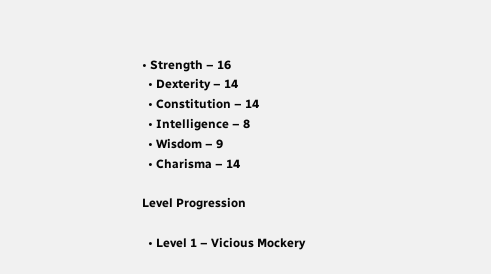• Strength – 16
  • Dexterity – 14
  • Constitution – 14
  • Intelligence – 8
  • Wisdom – 9
  • Charisma – 14

Level Progression

  • Level 1 – Vicious Mockery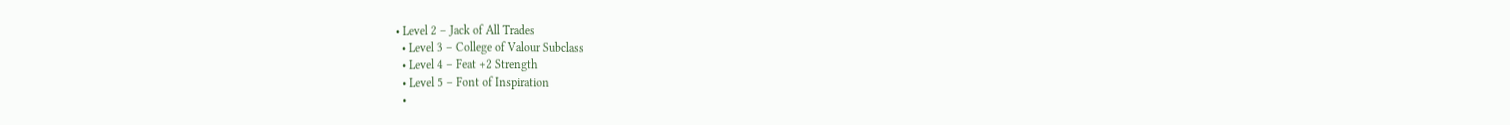• Level 2 – Jack of All Trades
  • Level 3 – College of Valour Subclass
  • Level 4 – Feat +2 Strength
  • Level 5 – Font of Inspiration
  •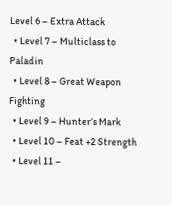Level 6 – Extra Attack
  • Level 7 – Multiclass to Paladin
  • Level 8 – Great Weapon Fighting
  • Level 9 – Hunter’s Mark
  • Level 10 – Feat +2 Strength
  • Level 11 –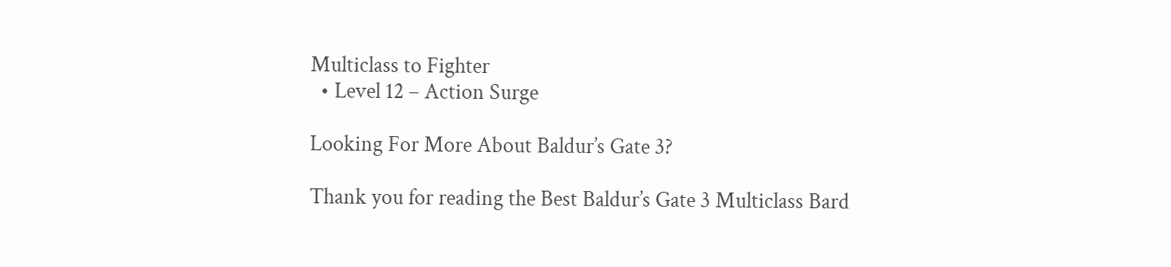Multiclass to Fighter
  • Level 12 – Action Surge

Looking For More About Baldur’s Gate 3?

Thank you for reading the Best Baldur’s Gate 3 Multiclass Bard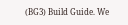(BG3) Build Guide. We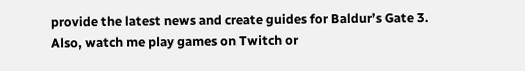provide the latest news and create guides for Baldur’s Gate 3. Also, watch me play games on Twitch or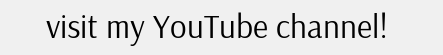visit my YouTube channel!